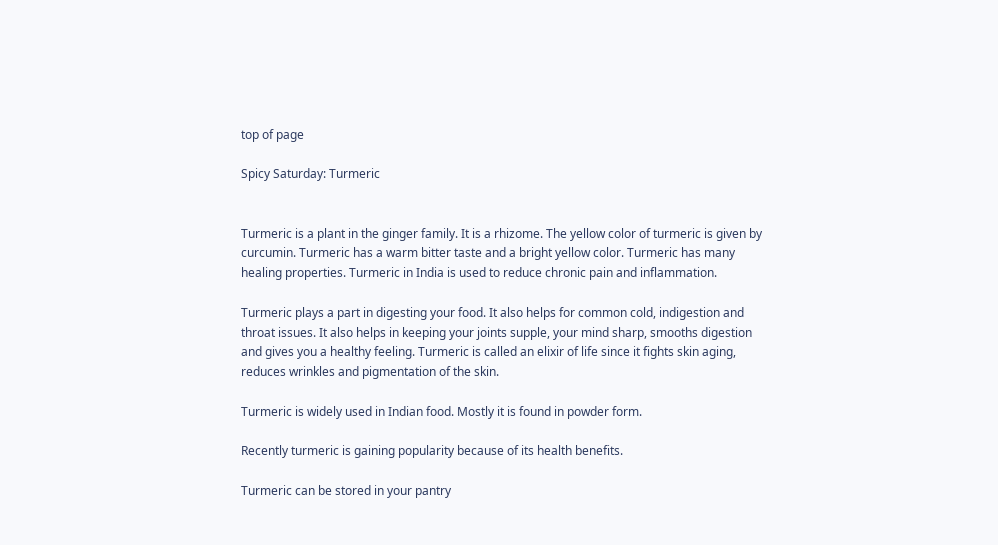top of page

Spicy Saturday: Turmeric


Turmeric is a plant in the ginger family. It is a rhizome. The yellow color of turmeric is given by curcumin. Turmeric has a warm bitter taste and a bright yellow color. Turmeric has many healing properties. Turmeric in India is used to reduce chronic pain and inflammation.

Turmeric plays a part in digesting your food. It also helps for common cold, indigestion and throat issues. It also helps in keeping your joints supple, your mind sharp, smooths digestion and gives you a healthy feeling. Turmeric is called an elixir of life since it fights skin aging, reduces wrinkles and pigmentation of the skin.

Turmeric is widely used in Indian food. Mostly it is found in powder form.

Recently turmeric is gaining popularity because of its health benefits.

Turmeric can be stored in your pantry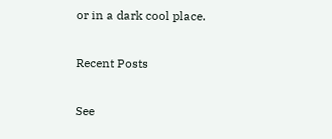or in a dark cool place.

Recent Posts

See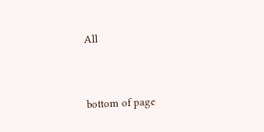All


bottom of page